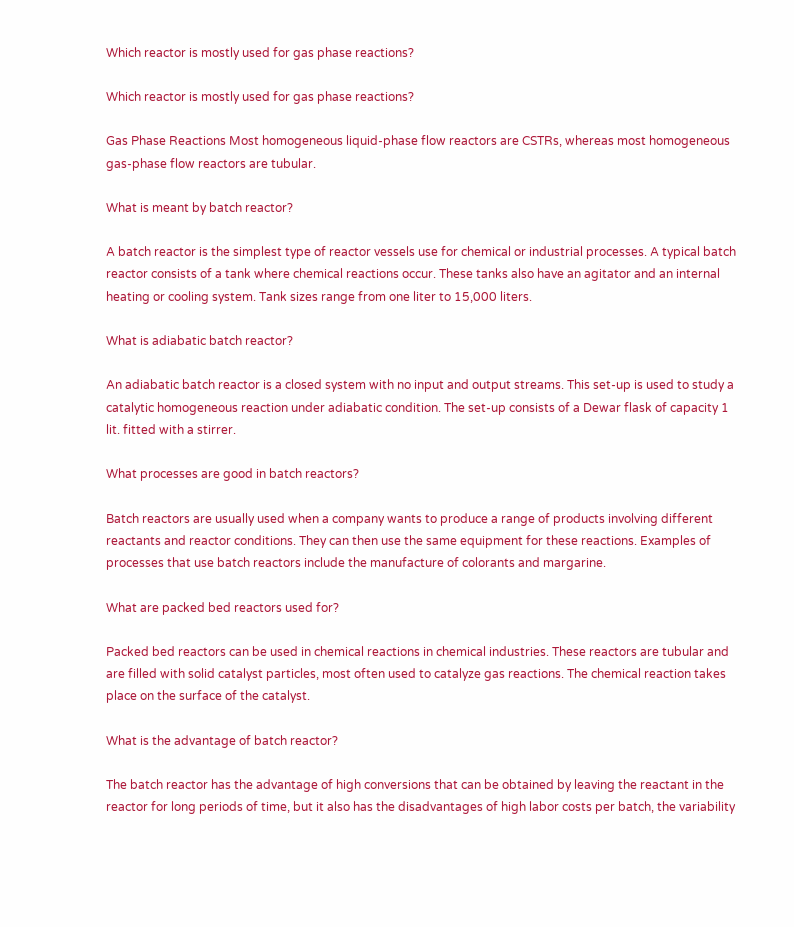Which reactor is mostly used for gas phase reactions?

Which reactor is mostly used for gas phase reactions?

Gas Phase Reactions Most homogeneous liquid-phase flow reactors are CSTRs, whereas most homogeneous gas-phase flow reactors are tubular.

What is meant by batch reactor?

A batch reactor is the simplest type of reactor vessels use for chemical or industrial processes. A typical batch reactor consists of a tank where chemical reactions occur. These tanks also have an agitator and an internal heating or cooling system. Tank sizes range from one liter to 15,000 liters.

What is adiabatic batch reactor?

An adiabatic batch reactor is a closed system with no input and output streams. This set-up is used to study a catalytic homogeneous reaction under adiabatic condition. The set-up consists of a Dewar flask of capacity 1 lit. fitted with a stirrer.

What processes are good in batch reactors?

Batch reactors are usually used when a company wants to produce a range of products involving different reactants and reactor conditions. They can then use the same equipment for these reactions. Examples of processes that use batch reactors include the manufacture of colorants and margarine.

What are packed bed reactors used for?

Packed bed reactors can be used in chemical reactions in chemical industries. These reactors are tubular and are filled with solid catalyst particles, most often used to catalyze gas reactions. The chemical reaction takes place on the surface of the catalyst.

What is the advantage of batch reactor?

The batch reactor has the advantage of high conversions that can be obtained by leaving the reactant in the reactor for long periods of time, but it also has the disadvantages of high labor costs per batch, the variability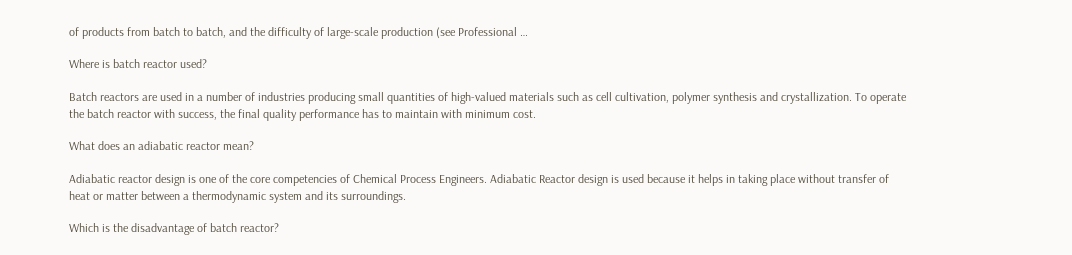of products from batch to batch, and the difficulty of large-scale production (see Professional …

Where is batch reactor used?

Batch reactors are used in a number of industries producing small quantities of high-valued materials such as cell cultivation, polymer synthesis and crystallization. To operate the batch reactor with success, the final quality performance has to maintain with minimum cost.

What does an adiabatic reactor mean?

Adiabatic reactor design is one of the core competencies of Chemical Process Engineers. Adiabatic Reactor design is used because it helps in taking place without transfer of heat or matter between a thermodynamic system and its surroundings.

Which is the disadvantage of batch reactor?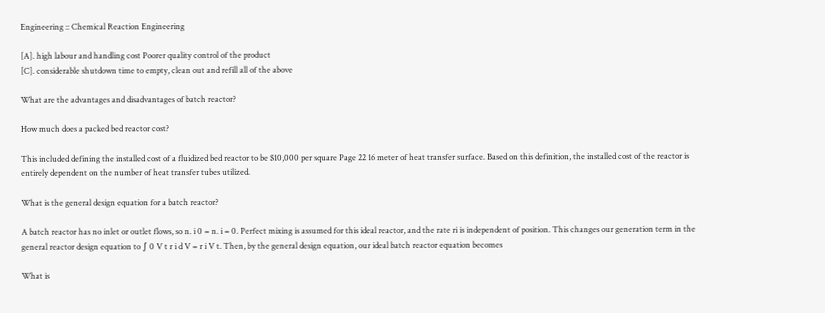Engineering :: Chemical Reaction Engineering

[A]. high labour and handling cost Poorer quality control of the product
[C]. considerable shutdown time to empty, clean out and refill all of the above

What are the advantages and disadvantages of batch reactor?

How much does a packed bed reactor cost?

This included defining the installed cost of a fluidized bed reactor to be $10,000 per square Page 22 16 meter of heat transfer surface. Based on this definition, the installed cost of the reactor is entirely dependent on the number of heat transfer tubes utilized.

What is the general design equation for a batch reactor?

A batch reactor has no inlet or outlet flows, so n. i 0 = n. i = 0. Perfect mixing is assumed for this ideal reactor, and the rate ri is independent of position. This changes our generation term in the general reactor design equation to ∫ 0 V t r i d V = r i V t. Then, by the general design equation, our ideal batch reactor equation becomes

What is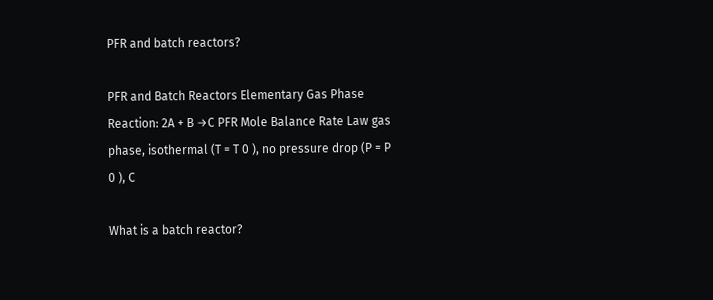PFR and batch reactors?

PFR and Batch Reactors Elementary Gas Phase Reaction: 2A + B →C PFR Mole Balance Rate Law gas phase, isothermal (T = T 0 ), no pressure drop (P = P 0 ), C

What is a batch reactor?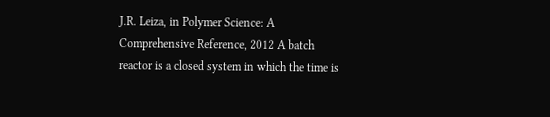J.R. Leiza, in Polymer Science: A Comprehensive Reference, 2012 A batch reactor is a closed system in which the time is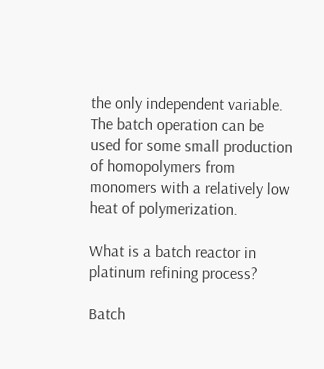the only independent variable. The batch operation can be used for some small production of homopolymers from monomers with a relatively low heat of polymerization.

What is a batch reactor in platinum refining process?

Batch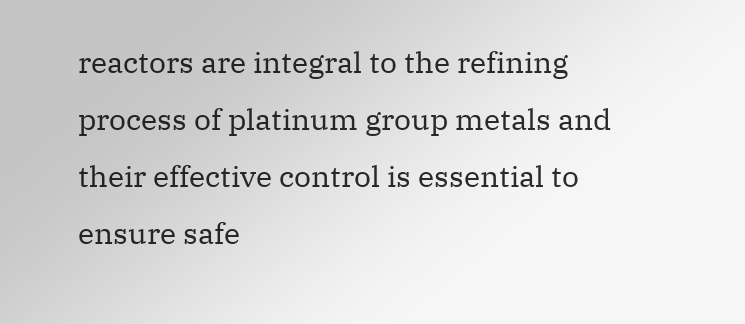reactors are integral to the refining process of platinum group metals and their effective control is essential to ensure safe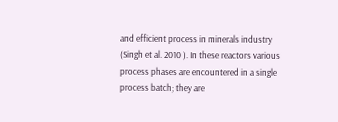and efficient process in minerals industry (Singh et al. 2010 ). In these reactors various process phases are encountered in a single process batch; they are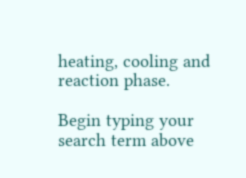heating, cooling and reaction phase.

Begin typing your search term above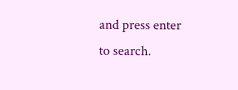and press enter to search.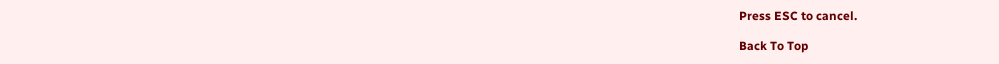Press ESC to cancel.

Back To Top